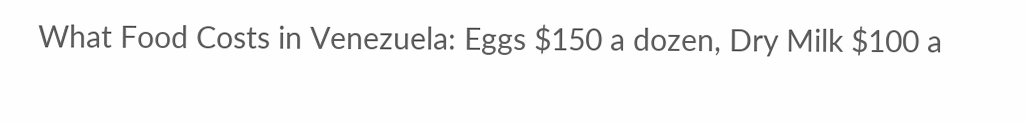What Food Costs in Venezuela: Eggs $150 a dozen, Dry Milk $100 a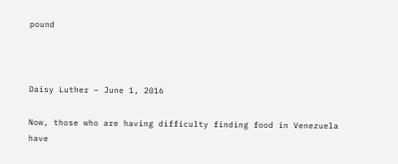pound



Daisy Luther – June 1, 2016

Now, those who are having difficulty finding food in Venezuela have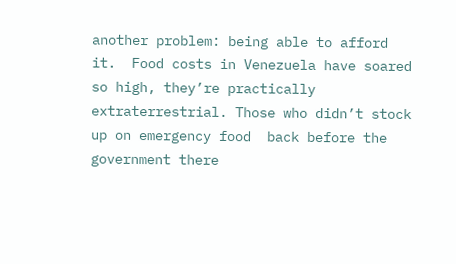another problem: being able to afford it.  Food costs in Venezuela have soared so high, they’re practically extraterrestrial. Those who didn’t stock up on emergency food  back before the government there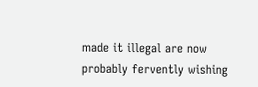made it illegal are now probably fervently wishing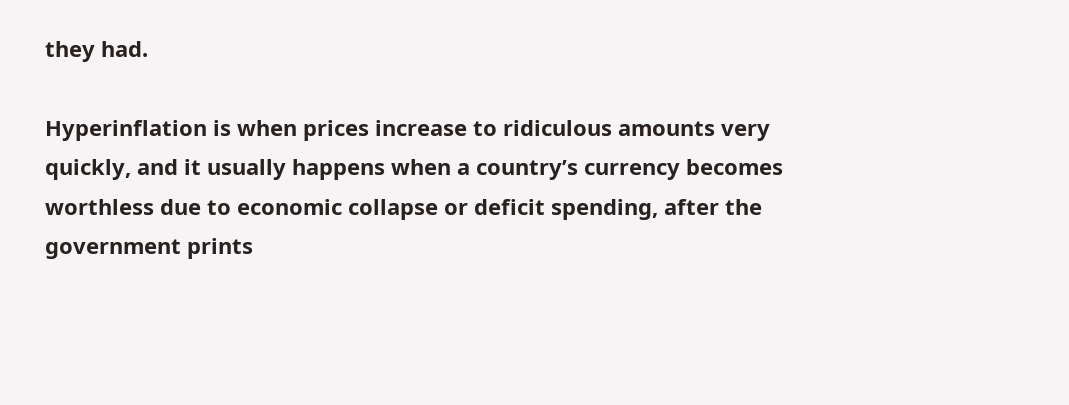they had.

Hyperinflation is when prices increase to ridiculous amounts very quickly, and it usually happens when a country’s currency becomes worthless due to economic collapse or deficit spending, after the government prints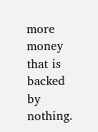more money that is backed by nothing.